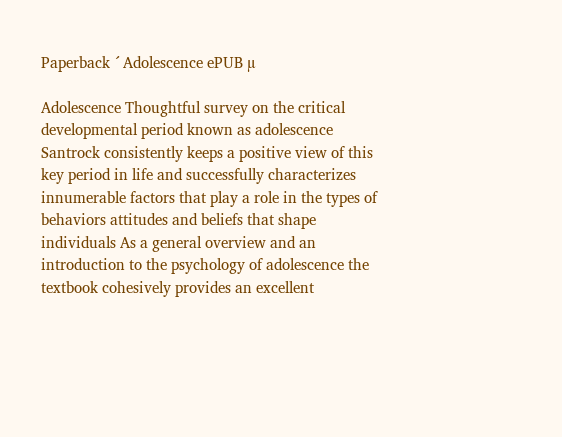Paperback ´ Adolescence ePUB µ

Adolescence Thoughtful survey on the critical developmental period known as adolescence Santrock consistently keeps a positive view of this key period in life and successfully characterizes innumerable factors that play a role in the types of behaviors attitudes and beliefs that shape individuals As a general overview and an introduction to the psychology of adolescence the textbook cohesively provides an excellent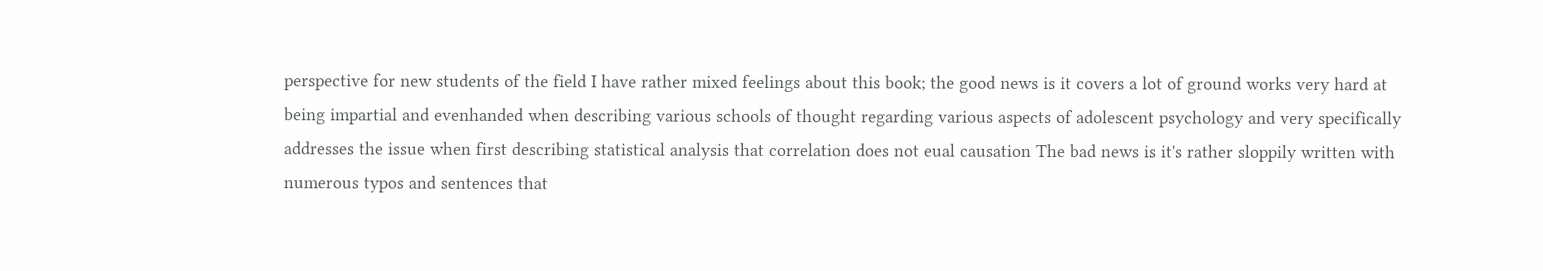perspective for new students of the field I have rather mixed feelings about this book; the good news is it covers a lot of ground works very hard at being impartial and evenhanded when describing various schools of thought regarding various aspects of adolescent psychology and very specifically addresses the issue when first describing statistical analysis that correlation does not eual causation The bad news is it's rather sloppily written with numerous typos and sentences that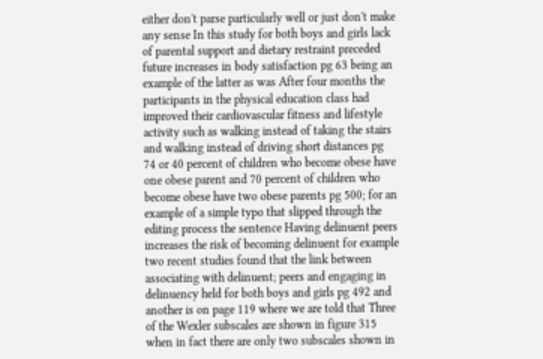either don't parse particularly well or just don't make any sense In this study for both boys and girls lack of parental support and dietary restraint preceded future increases in body satisfaction pg 63 being an example of the latter as was After four months the participants in the physical education class had improved their cardiovascular fitness and lifestyle activity such as walking instead of taking the stairs and walking instead of driving short distances pg 74 or 40 percent of children who become obese have one obese parent and 70 percent of children who become obese have two obese parents pg 500; for an example of a simple typo that slipped through the editing process the sentence Having delinuent peers increases the risk of becoming delinuent for example two recent studies found that the link between associating with delinuent; peers and engaging in delinuency held for both boys and girls pg 492 and another is on page 119 where we are told that Three of the Wexler subscales are shown in figure 315 when in fact there are only two subscales shown in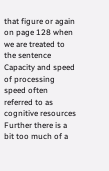that figure or again on page 128 when we are treated to the sentence Capacity and speed of processing speed often referred to as cognitive resources Further there is a bit too much of a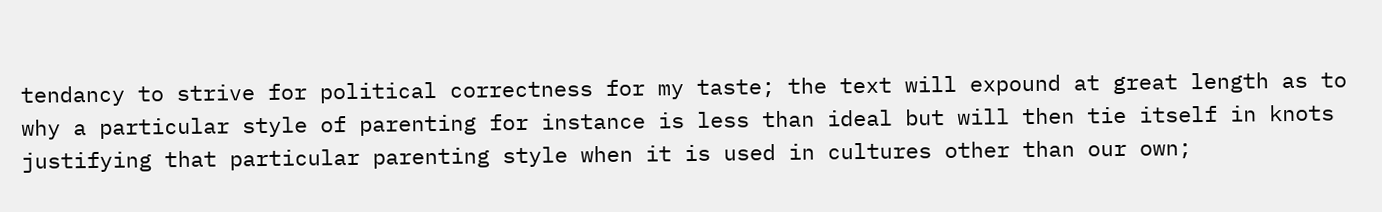tendancy to strive for political correctness for my taste; the text will expound at great length as to why a particular style of parenting for instance is less than ideal but will then tie itself in knots justifying that particular parenting style when it is used in cultures other than our own;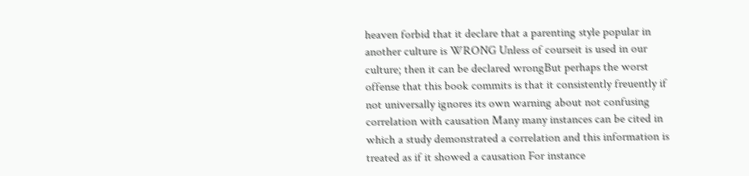heaven forbid that it declare that a parenting style popular in another culture is WRONG Unless of courseit is used in our culture; then it can be declared wrongBut perhaps the worst offense that this book commits is that it consistently freuently if not universally ignores its own warning about not confusing correlation with causation Many many instances can be cited in which a study demonstrated a correlation and this information is treated as if it showed a causation For instance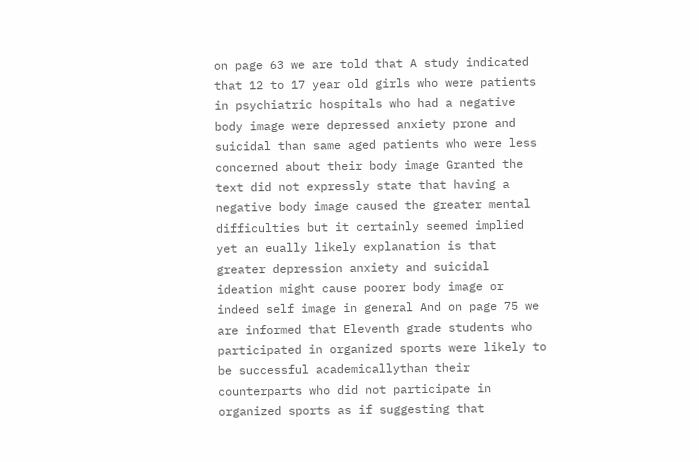on page 63 we are told that A study indicated that 12 to 17 year old girls who were patients in psychiatric hospitals who had a negative body image were depressed anxiety prone and suicidal than same aged patients who were less concerned about their body image Granted the text did not expressly state that having a negative body image caused the greater mental difficulties but it certainly seemed implied yet an eually likely explanation is that greater depression anxiety and suicidal ideation might cause poorer body image or indeed self image in general And on page 75 we are informed that Eleventh grade students who participated in organized sports were likely to be successful academicallythan their counterparts who did not participate in organized sports as if suggesting that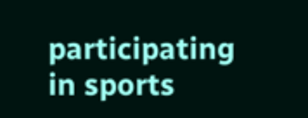participating in sports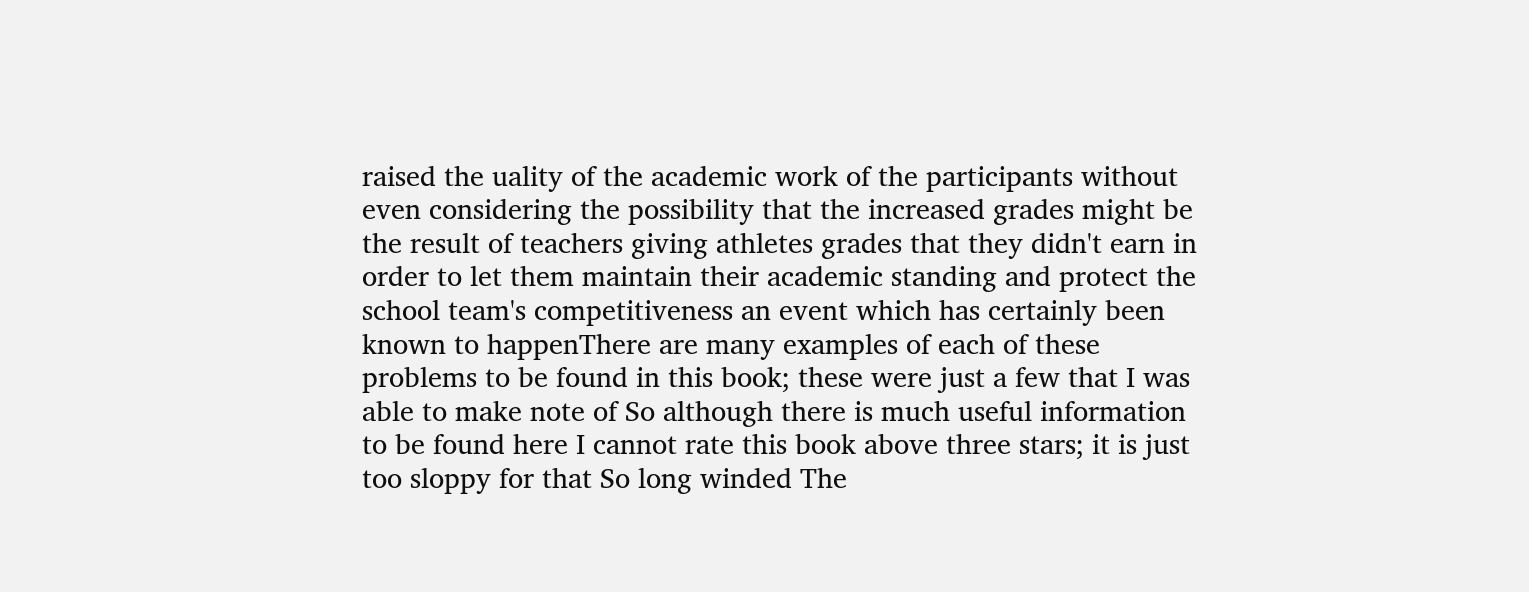raised the uality of the academic work of the participants without even considering the possibility that the increased grades might be the result of teachers giving athletes grades that they didn't earn in order to let them maintain their academic standing and protect the school team's competitiveness an event which has certainly been known to happenThere are many examples of each of these problems to be found in this book; these were just a few that I was able to make note of So although there is much useful information to be found here I cannot rate this book above three stars; it is just too sloppy for that So long winded The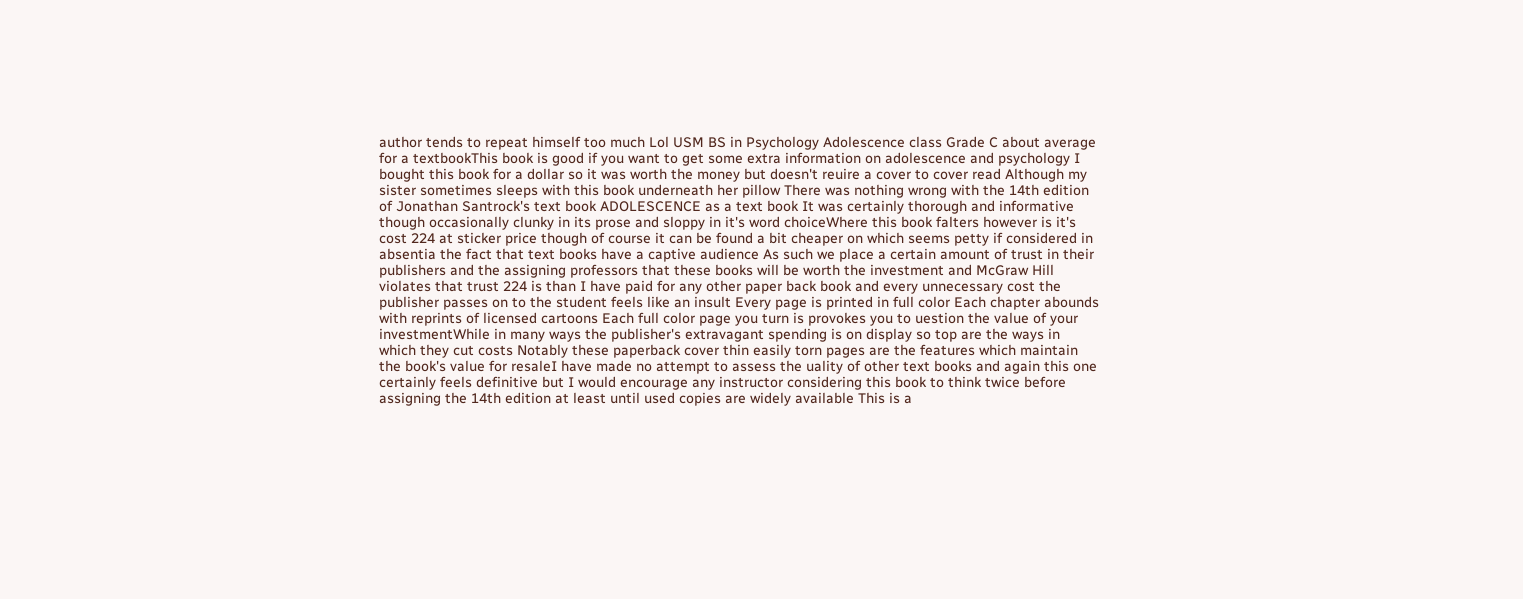author tends to repeat himself too much Lol USM BS in Psychology Adolescence class Grade C about average for a textbookThis book is good if you want to get some extra information on adolescence and psychology I bought this book for a dollar so it was worth the money but doesn't reuire a cover to cover read Although my sister sometimes sleeps with this book underneath her pillow There was nothing wrong with the 14th edition of Jonathan Santrock's text book ADOLESCENCE as a text book It was certainly thorough and informative though occasionally clunky in its prose and sloppy in it's word choiceWhere this book falters however is it's cost 224 at sticker price though of course it can be found a bit cheaper on which seems petty if considered in absentia the fact that text books have a captive audience As such we place a certain amount of trust in their publishers and the assigning professors that these books will be worth the investment and McGraw Hill violates that trust 224 is than I have paid for any other paper back book and every unnecessary cost the publisher passes on to the student feels like an insult Every page is printed in full color Each chapter abounds with reprints of licensed cartoons Each full color page you turn is provokes you to uestion the value of your investmentWhile in many ways the publisher's extravagant spending is on display so top are the ways in which they cut costs Notably these paperback cover thin easily torn pages are the features which maintain the book's value for resaleI have made no attempt to assess the uality of other text books and again this one certainly feels definitive but I would encourage any instructor considering this book to think twice before assigning the 14th edition at least until used copies are widely available This is a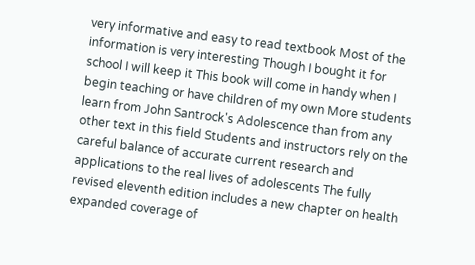very informative and easy to read textbook Most of the information is very interesting Though I bought it for school I will keep it This book will come in handy when I begin teaching or have children of my own More students learn from John Santrock's Adolescence than from any other text in this field Students and instructors rely on the careful balance of accurate current research and applications to the real lives of adolescents The fully revised eleventh edition includes a new chapter on health expanded coverage of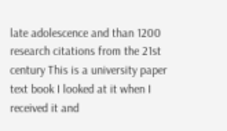late adolescence and than 1200 research citations from the 21st century This is a university paper text book I looked at it when I received it and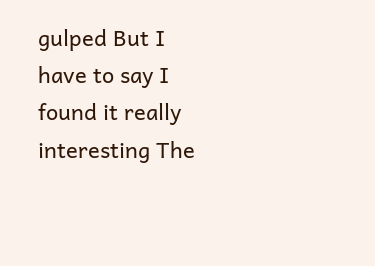gulped But I have to say I found it really interesting The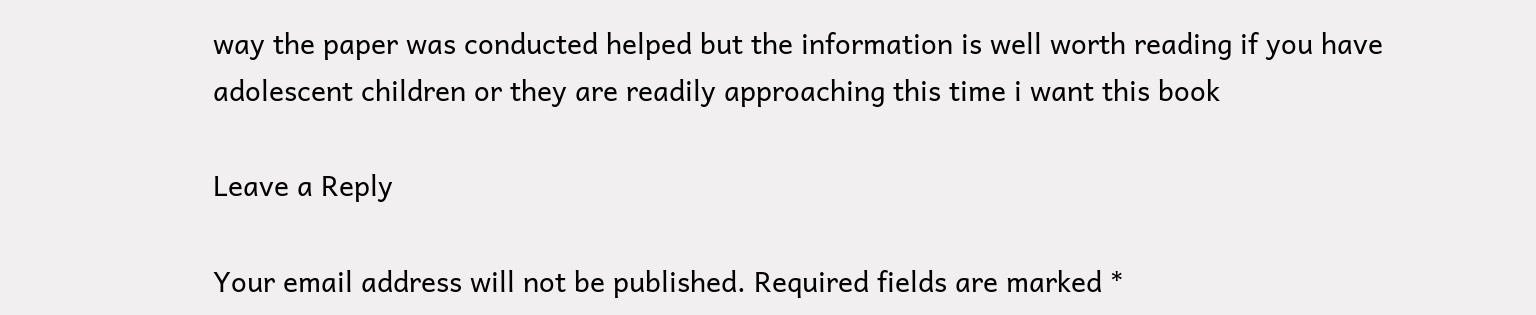way the paper was conducted helped but the information is well worth reading if you have adolescent children or they are readily approaching this time i want this book

Leave a Reply

Your email address will not be published. Required fields are marked *